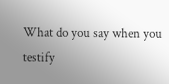What do you say when you testify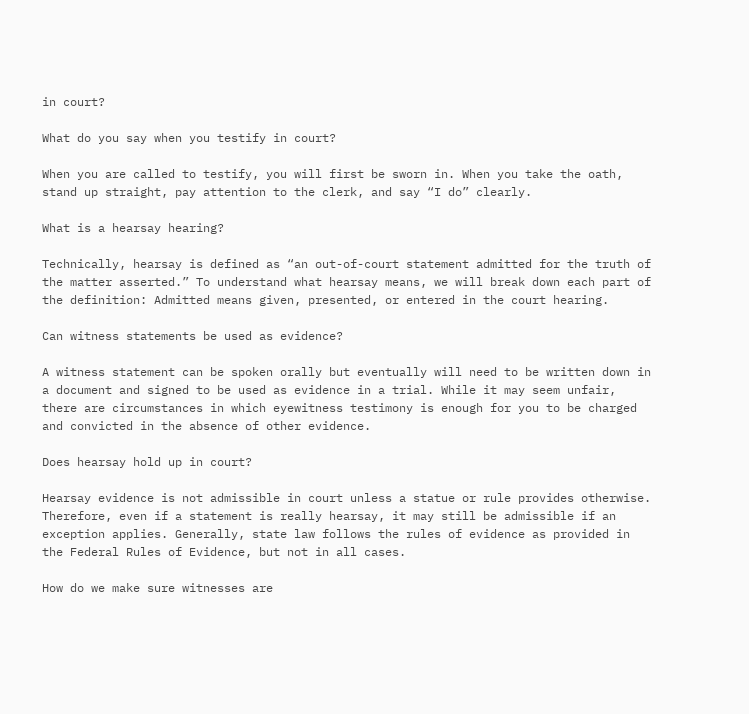in court?

What do you say when you testify in court?

When you are called to testify, you will first be sworn in. When you take the oath, stand up straight, pay attention to the clerk, and say “I do” clearly.

What is a hearsay hearing?

Technically, hearsay is defined as “an out-of-court statement admitted for the truth of the matter asserted.” To understand what hearsay means, we will break down each part of the definition: Admitted means given, presented, or entered in the court hearing.

Can witness statements be used as evidence?

A witness statement can be spoken orally but eventually will need to be written down in a document and signed to be used as evidence in a trial. While it may seem unfair, there are circumstances in which eyewitness testimony is enough for you to be charged and convicted in the absence of other evidence.

Does hearsay hold up in court?

Hearsay evidence is not admissible in court unless a statue or rule provides otherwise. Therefore, even if a statement is really hearsay, it may still be admissible if an exception applies. Generally, state law follows the rules of evidence as provided in the Federal Rules of Evidence, but not in all cases.

How do we make sure witnesses are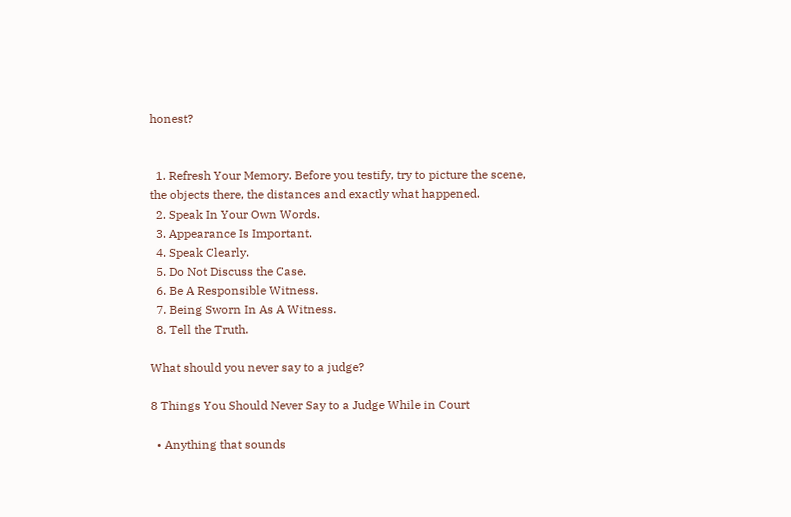honest?


  1. Refresh Your Memory. Before you testify, try to picture the scene, the objects there, the distances and exactly what happened.
  2. Speak In Your Own Words.
  3. Appearance Is Important.
  4. Speak Clearly.
  5. Do Not Discuss the Case.
  6. Be A Responsible Witness.
  7. Being Sworn In As A Witness.
  8. Tell the Truth.

What should you never say to a judge?

8 Things You Should Never Say to a Judge While in Court

  • Anything that sounds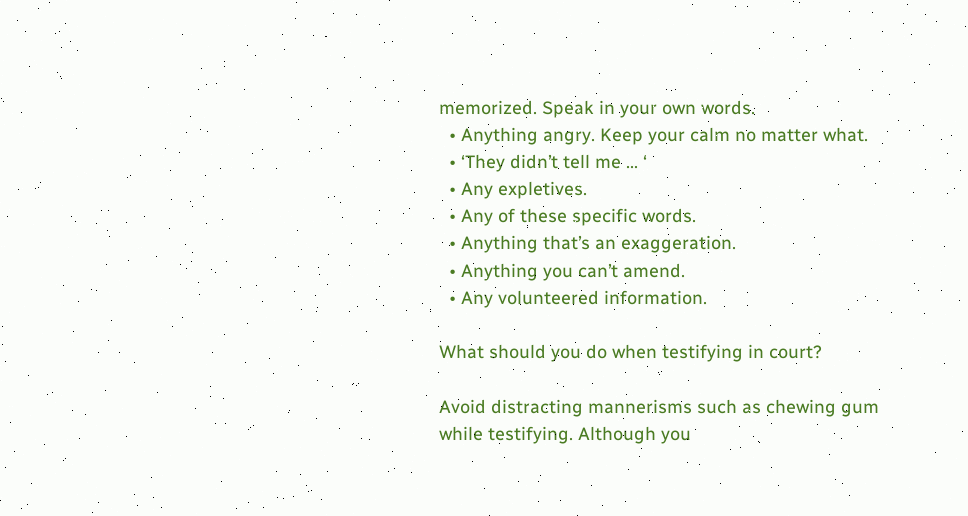memorized. Speak in your own words.
  • Anything angry. Keep your calm no matter what.
  • ‘They didn’t tell me … ‘
  • Any expletives.
  • Any of these specific words.
  • Anything that’s an exaggeration.
  • Anything you can’t amend.
  • Any volunteered information.

What should you do when testifying in court?

Avoid distracting mannerisms such as chewing gum while testifying. Although you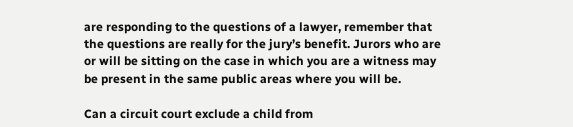are responding to the questions of a lawyer, remember that the questions are really for the jury’s benefit. Jurors who are or will be sitting on the case in which you are a witness may be present in the same public areas where you will be.

Can a circuit court exclude a child from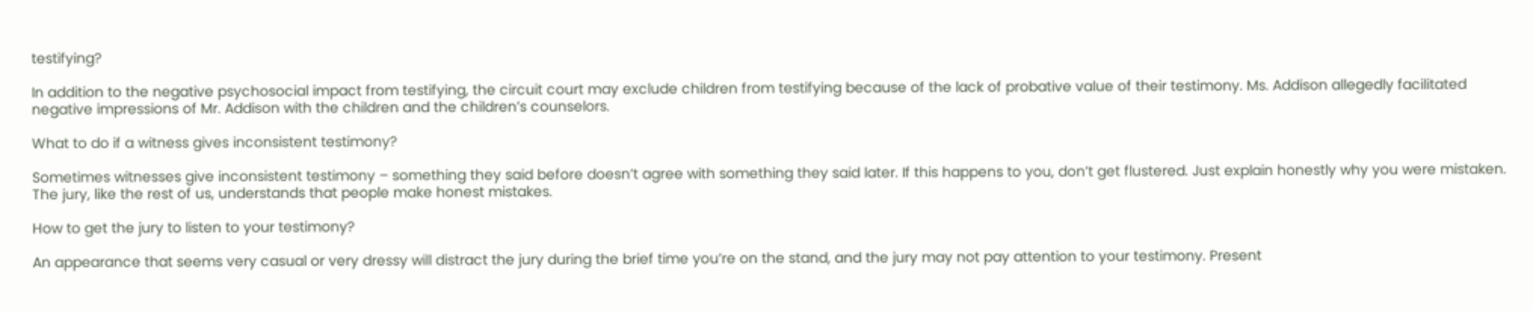testifying?

In addition to the negative psychosocial impact from testifying, the circuit court may exclude children from testifying because of the lack of probative value of their testimony. Ms. Addison allegedly facilitated negative impressions of Mr. Addison with the children and the children’s counselors.

What to do if a witness gives inconsistent testimony?

Sometimes witnesses give inconsistent testimony – something they said before doesn’t agree with something they said later. If this happens to you, don’t get flustered. Just explain honestly why you were mistaken. The jury, like the rest of us, understands that people make honest mistakes.

How to get the jury to listen to your testimony?

An appearance that seems very casual or very dressy will distract the jury during the brief time you’re on the stand, and the jury may not pay attention to your testimony. Present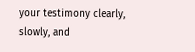your testimony clearly, slowly, and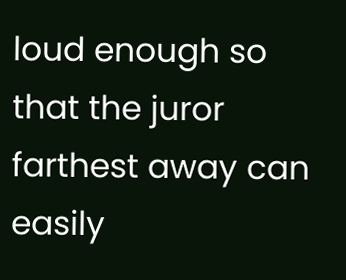loud enough so that the juror farthest away can easily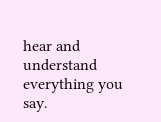hear and understand everything you say.